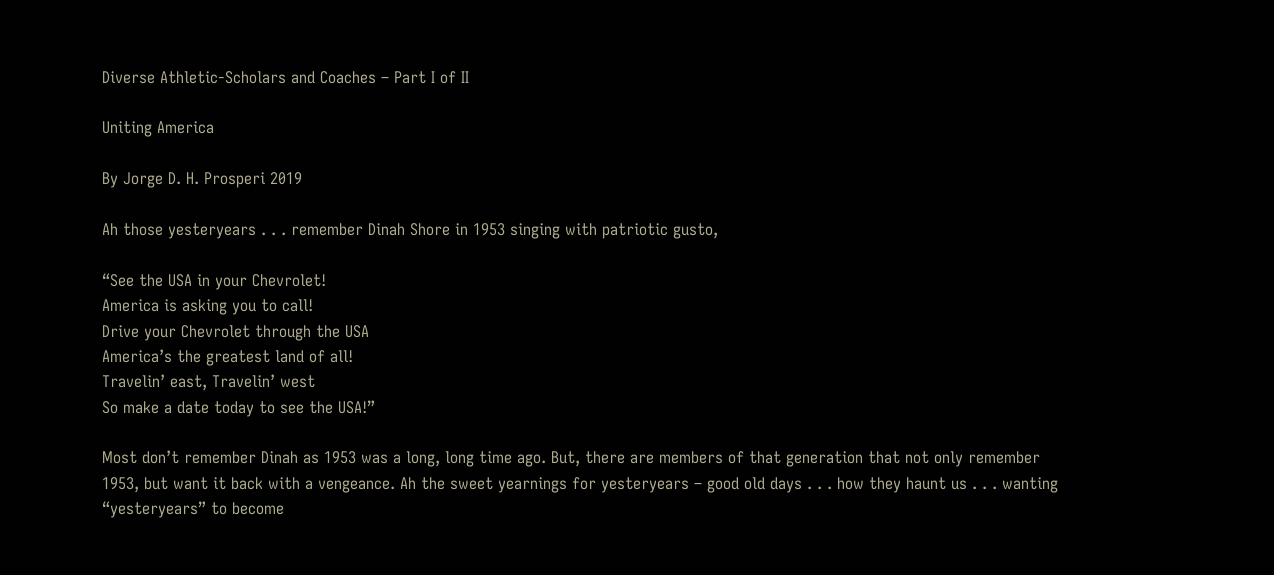Diverse Athletic-Scholars and Coaches – Part I of II

Uniting America

By Jorge D. H. Prosperi 2019

Ah those yesteryears . . . remember Dinah Shore in 1953 singing with patriotic gusto,

“See the USA in your Chevrolet!
America is asking you to call!
Drive your Chevrolet through the USA
America’s the greatest land of all!
Travelin’ east, Travelin’ west
So make a date today to see the USA!”

Most don’t remember Dinah as 1953 was a long, long time ago. But, there are members of that generation that not only remember 1953, but want it back with a vengeance. Ah the sweet yearnings for yesteryears – good old days . . . how they haunt us . . . wanting “yesteryears” to become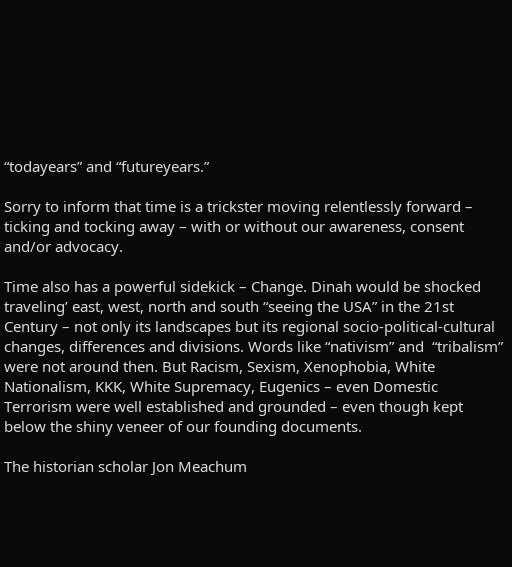“todayears” and “futureyears.”

Sorry to inform that time is a trickster moving relentlessly forward – ticking and tocking away – with or without our awareness, consent and/or advocacy.

Time also has a powerful sidekick – Change. Dinah would be shocked traveling’ east, west, north and south “seeing the USA” in the 21st Century – not only its landscapes but its regional socio-political-cultural changes, differences and divisions. Words like “nativism” and  “tribalism” were not around then. But Racism, Sexism, Xenophobia, White Nationalism, KKK, White Supremacy, Eugenics – even Domestic Terrorism were well established and grounded – even though kept below the shiny veneer of our founding documents.

The historian scholar Jon Meachum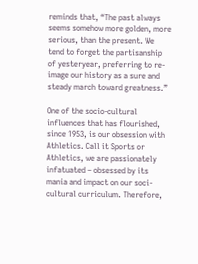reminds that, “The past always seems somehow more golden, more serious, than the present. We tend to forget the partisanship of yesteryear, preferring to re-image our history as a sure and steady march toward greatness.”

One of the socio-cultural influences that has flourished, since 1953, is our obsession with Athletics. Call it Sports or Athletics, we are passionately infatuated – obsessed by its mania and impact on our soci-cultural curriculum. Therefore,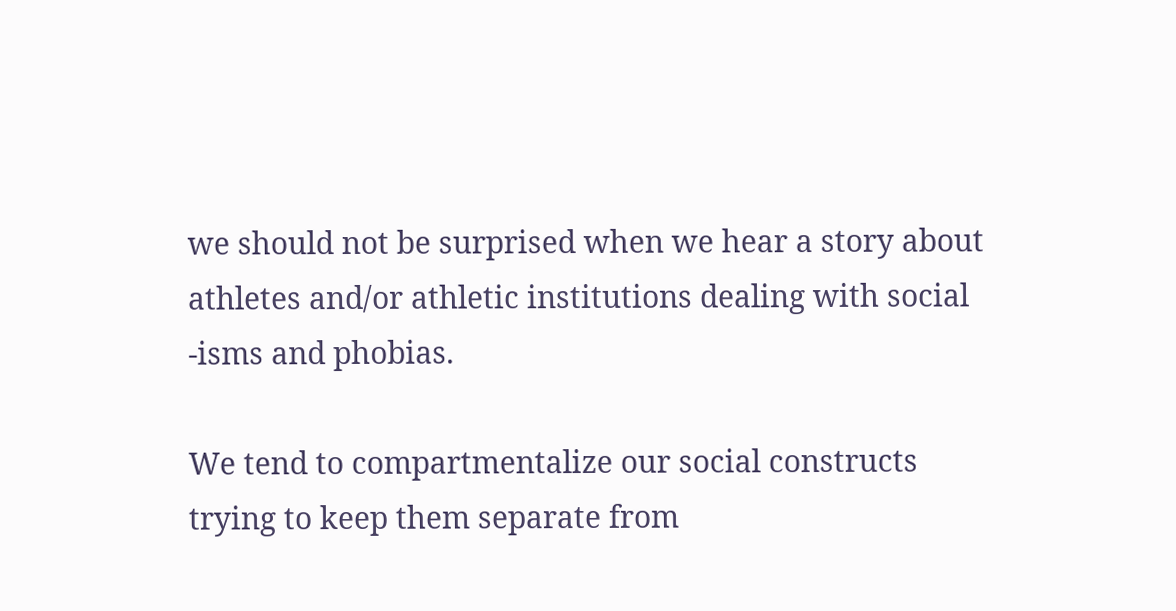we should not be surprised when we hear a story about athletes and/or athletic institutions dealing with social -isms and phobias.

We tend to compartmentalize our social constructs trying to keep them separate from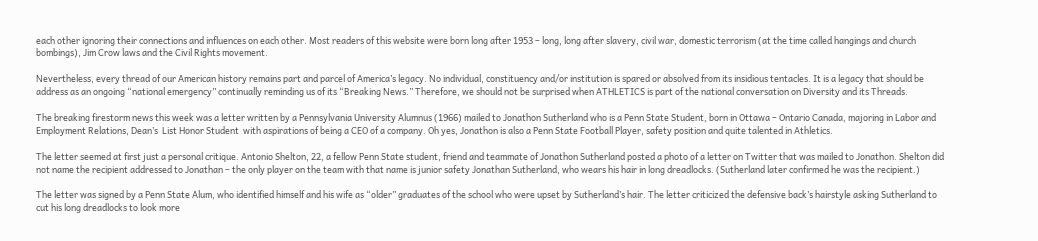each other ignoring their connections and influences on each other. Most readers of this website were born long after 1953 – long, long after slavery, civil war, domestic terrorism (at the time called hangings and church bombings), Jim Crow laws and the Civil Rights movement.

Nevertheless, every thread of our American history remains part and parcel of America’s legacy. No individual, constituency and/or institution is spared or absolved from its insidious tentacles. It is a legacy that should be address as an ongoing “national emergency” continually reminding us of its “Breaking News.” Therefore, we should not be surprised when ATHLETICS is part of the national conversation on Diversity and its Threads.

The breaking firestorm news this week was a letter written by a Pennsylvania University Alumnus (1966) mailed to Jonathon Sutherland who is a Penn State Student, born in Ottawa – Ontario Canada, majoring in Labor and Employment Relations, Dean’s  List Honor Student  with aspirations of being a CEO of a company. Oh yes, Jonathon is also a Penn State Football Player, safety position and quite talented in Athletics.

The letter seemed at first just a personal critique. Antonio Shelton, 22, a fellow Penn State student, friend and teammate of Jonathon Sutherland posted a photo of a letter on Twitter that was mailed to Jonathon. Shelton did not name the recipient addressed to Jonathan – the only player on the team with that name is junior safety Jonathan Sutherland, who wears his hair in long dreadlocks. (Sutherland later confirmed he was the recipient.)

The letter was signed by a Penn State Alum, who identified himself and his wife as “older” graduates of the school who were upset by Sutherland’s hair. The letter criticized the defensive back’s hairstyle asking Sutherland to cut his long dreadlocks to look more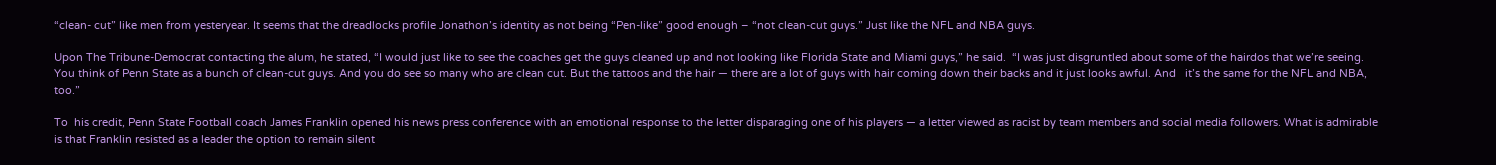“clean- cut” like men from yesteryear. It seems that the dreadlocks profile Jonathon’s identity as not being “Pen-like” good enough – “not clean-cut guys.” Just like the NFL and NBA guys.

Upon The Tribune-Democrat contacting the alum, he stated, “I would just like to see the coaches get the guys cleaned up and not looking like Florida State and Miami guys,” he said.  “I was just disgruntled about some of the hairdos that we’re seeing. You think of Penn State as a bunch of clean-cut guys. And you do see so many who are clean cut. But the tattoos and the hair — there are a lot of guys with hair coming down their backs and it just looks awful. And   it’s the same for the NFL and NBA, too.”

To  his credit, Penn State Football coach James Franklin opened his news press conference with an emotional response to the letter disparaging one of his players — a letter viewed as racist by team members and social media followers. What is admirable is that Franklin resisted as a leader the option to remain silent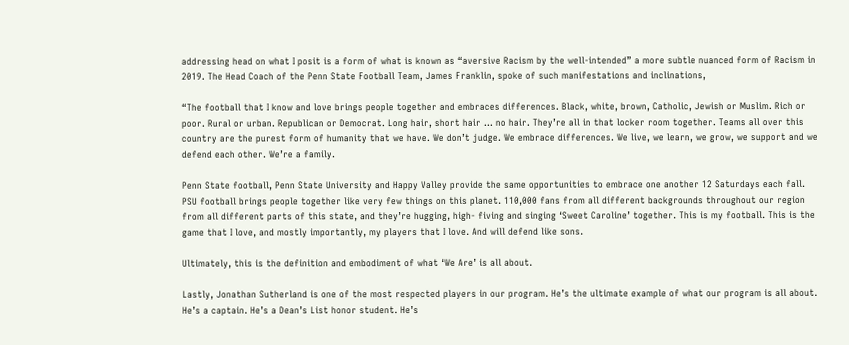addressing head on what I posit is a form of what is known as “aversive Racism by the well-intended” a more subtle nuanced form of Racism in 2019. The Head Coach of the Penn State Football Team, James Franklin, spoke of such manifestations and inclinations,

“The football that I know and love brings people together and embraces differences. Black, white, brown, Catholic, Jewish or Muslim. Rich or poor. Rural or urban. Republican or Democrat. Long hair, short hair … no hair. They’re all in that locker room together. Teams all over this country are the purest form of humanity that we have. We don’t judge. We embrace differences. We live, we learn, we grow, we support and we defend each other. We’re a family.

Penn State football, Penn State University and Happy Valley provide the same opportunities to embrace one another 12 Saturdays each fall. PSU football brings people together like very few things on this planet. 110,000 fans from all different backgrounds throughout our region from all different parts of this state, and they’re hugging, high- fiving and singing ‘Sweet Caroline’ together. This is my football. This is the game that I love, and mostly importantly, my players that I love. And will defend like sons.

Ultimately, this is the definition and embodiment of what ‘We Are’ is all about.

Lastly, Jonathan Sutherland is one of the most respected players in our program. He’s the ultimate example of what our program is all about. He’s a captain. He’s a Dean’s List honor student. He’s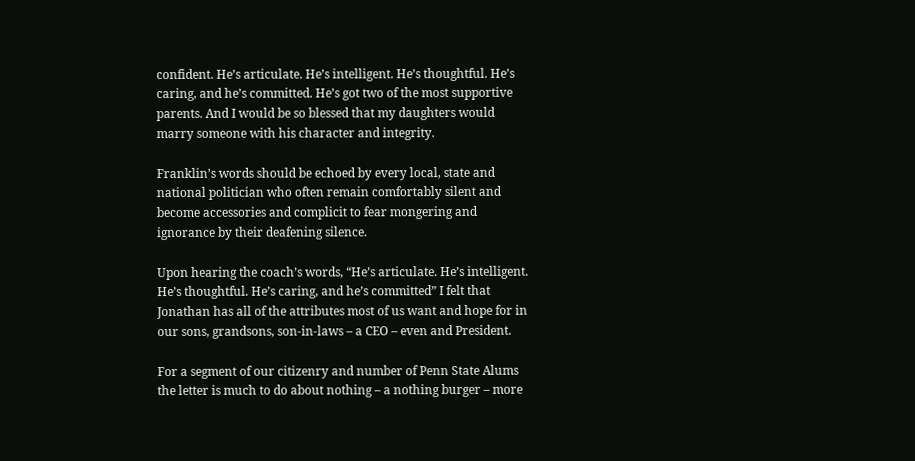confident. He’s articulate. He’s intelligent. He’s thoughtful. He’s caring, and he’s committed. He’s got two of the most supportive parents. And I would be so blessed that my daughters would marry someone with his character and integrity.

Franklin’s words should be echoed by every local, state and national politician who often remain comfortably silent and become accessories and complicit to fear mongering and ignorance by their deafening silence.

Upon hearing the coach’s words, “He’s articulate. He’s intelligent. He’s thoughtful. He’s caring, and he’s committed” I felt that Jonathan has all of the attributes most of us want and hope for in our sons, grandsons, son-in-laws – a CEO – even and President.

For a segment of our citizenry and number of Penn State Alums the letter is much to do about nothing – a nothing burger – more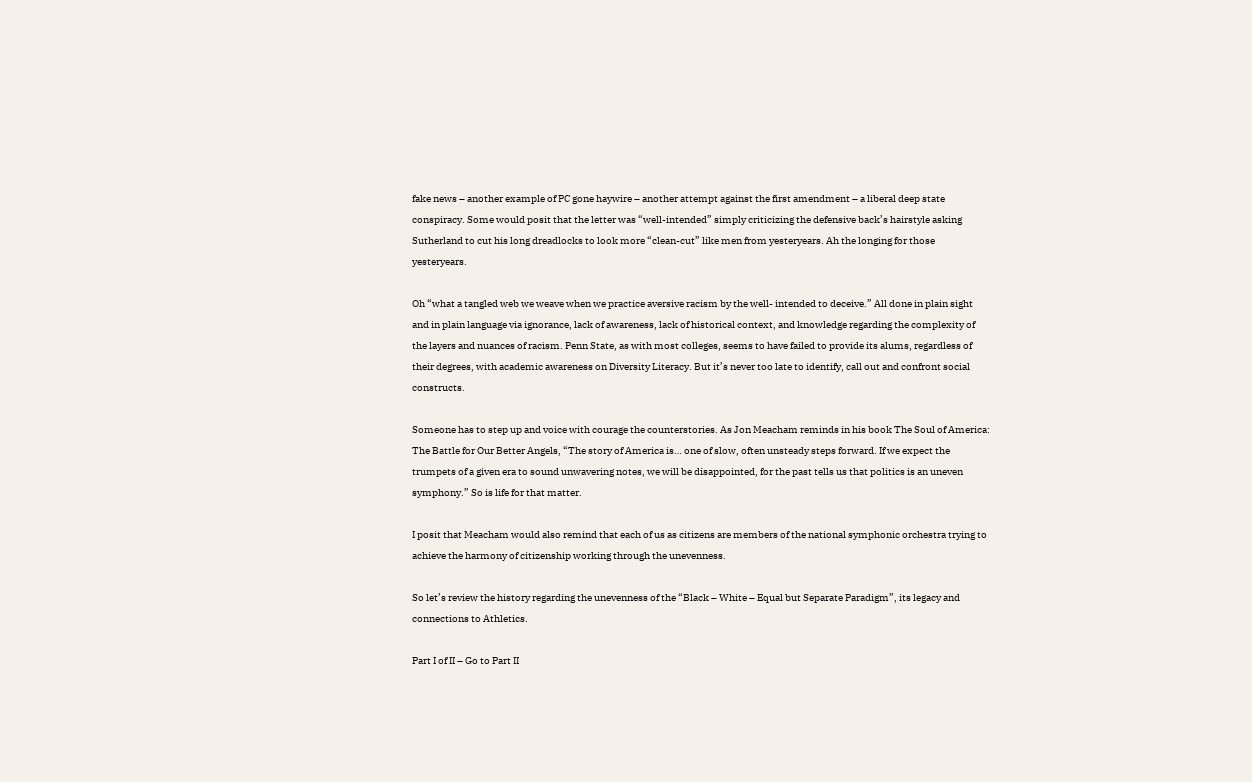fake news – another example of PC gone haywire – another attempt against the first amendment – a liberal deep state conspiracy. Some would posit that the letter was “well-intended” simply criticizing the defensive back’s hairstyle asking Sutherland to cut his long dreadlocks to look more “clean-cut” like men from yesteryears. Ah the longing for those yesteryears.

Oh “what a tangled web we weave when we practice aversive racism by the well- intended to deceive.” All done in plain sight and in plain language via ignorance, lack of awareness, lack of historical context, and knowledge regarding the complexity of the layers and nuances of racism. Penn State, as with most colleges, seems to have failed to provide its alums, regardless of their degrees, with academic awareness on Diversity Literacy. But it’s never too late to identify, call out and confront social constructs.

Someone has to step up and voice with courage the counterstories. As Jon Meacham reminds in his book The Soul of America: The Battle for Our Better Angels, “The story of America is… one of slow, often unsteady steps forward. If we expect the trumpets of a given era to sound unwavering notes, we will be disappointed, for the past tells us that politics is an uneven symphony.” So is life for that matter.

I posit that Meacham would also remind that each of us as citizens are members of the national symphonic orchestra trying to achieve the harmony of citizenship working through the unevenness.

So let’s review the history regarding the unevenness of the “Black – White – Equal but Separate Paradigm”, its legacy and connections to Athletics.

Part I of II – Go to Part II